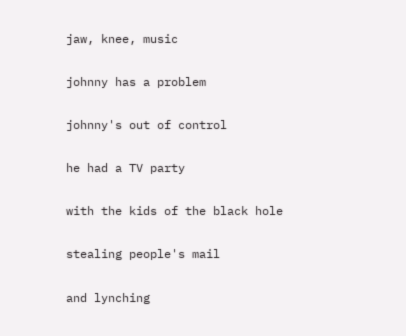jaw, knee, music

johnny has a problem

johnny's out of control

he had a TV party

with the kids of the black hole

stealing people's mail

and lynching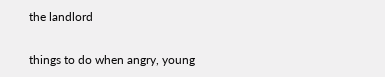the landlord

things to do when angry, young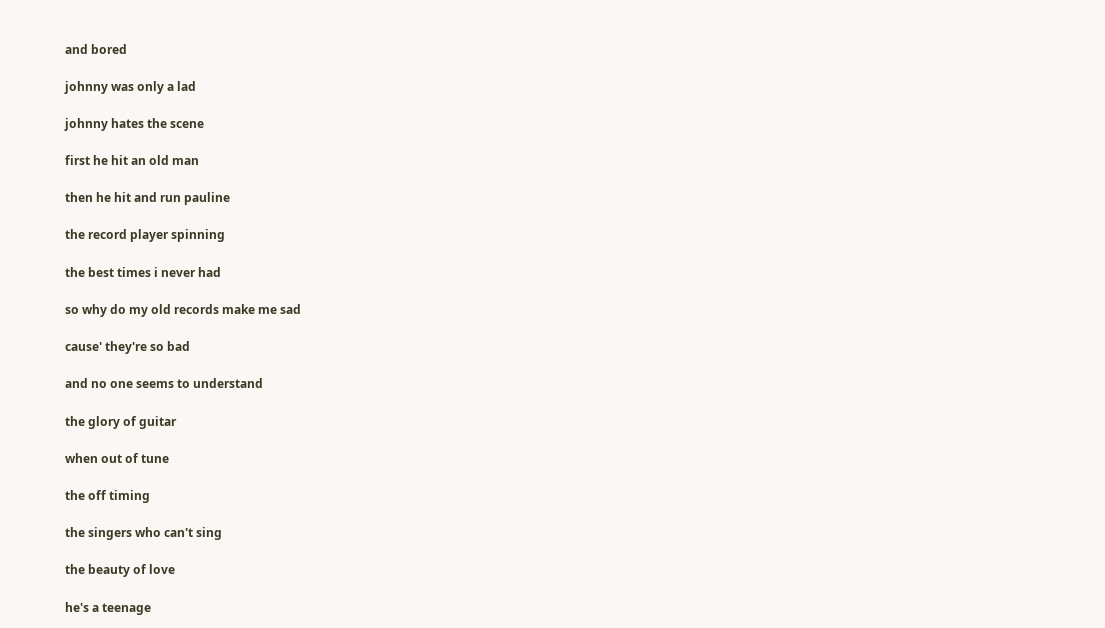and bored

johnny was only a lad

johnny hates the scene

first he hit an old man

then he hit and run pauline

the record player spinning

the best times i never had

so why do my old records make me sad

cause' they're so bad

and no one seems to understand

the glory of guitar

when out of tune

the off timing

the singers who can't sing

the beauty of love

he's a teenage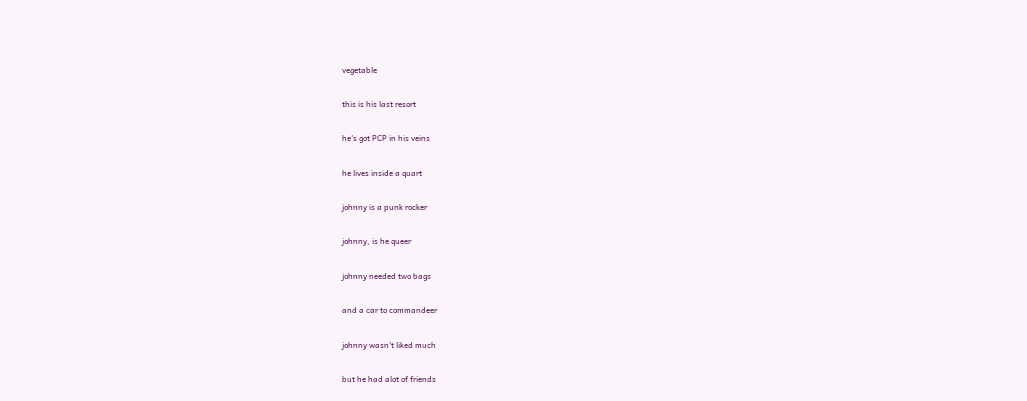vegetable

this is his last resort

he's got PCP in his veins

he lives inside a quart

johnny is a punk rocker

johnny, is he queer

johnny needed two bags

and a car to commandeer

johnny wasn't liked much

but he had alot of friends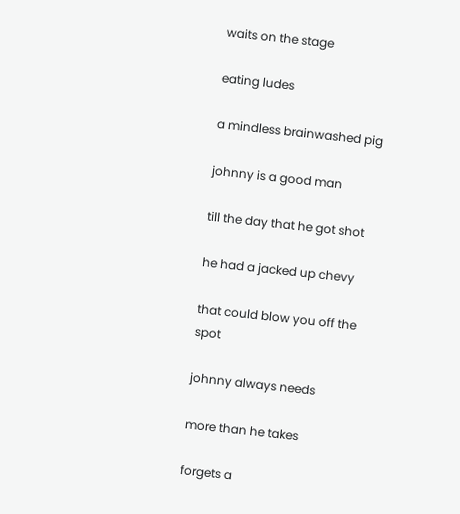waits on the stage

eating ludes

a mindless brainwashed pig

johnny is a good man

till the day that he got shot

he had a jacked up chevy

that could blow you off the spot

johnny always needs

more than he takes

forgets a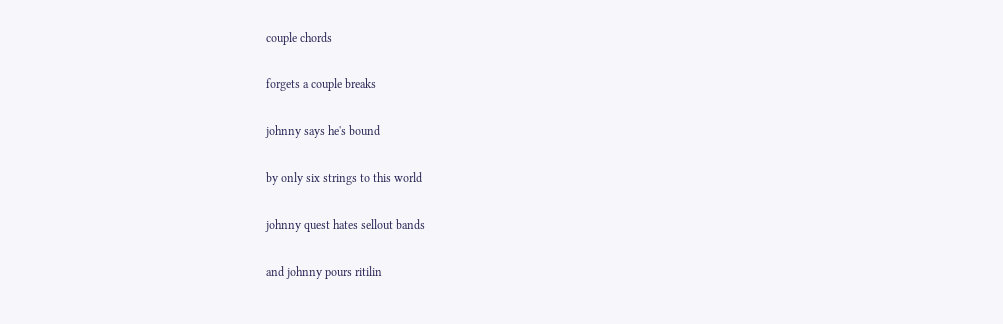couple chords

forgets a couple breaks

johnny says he's bound

by only six strings to this world

johnny quest hates sellout bands

and johnny pours ritilin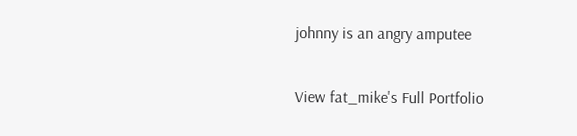johnny is an angry amputee

View fat_mike's Full Portfolio